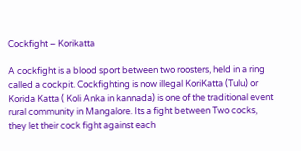Cockfight – Korikatta

A cockfight is a blood sport between two roosters, held in a ring called a cockpit. Cockfighting is now illegal KoriKatta (Tulu) or Korida Katta ( Koli Anka in kannada) is one of the traditional event rural community in Mangalore. Its a fight between Two cocks, they let their cock fight against each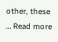other, these … Read more